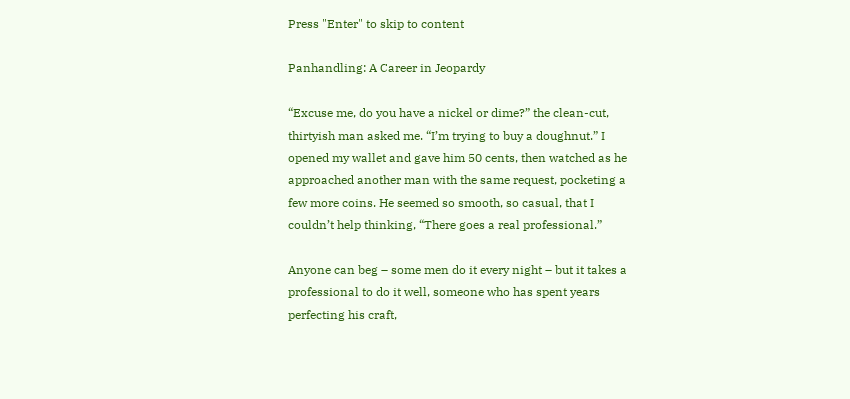Press "Enter" to skip to content

Panhandling: A Career in Jeopardy

“Excuse me, do you have a nickel or dime?” the clean-cut, thirtyish man asked me. “I’m trying to buy a doughnut.” I opened my wallet and gave him 50 cents, then watched as he approached another man with the same request, pocketing a few more coins. He seemed so smooth, so casual, that I couldn’t help thinking, “There goes a real professional.”

Anyone can beg – some men do it every night – but it takes a professional to do it well, someone who has spent years perfecting his craft,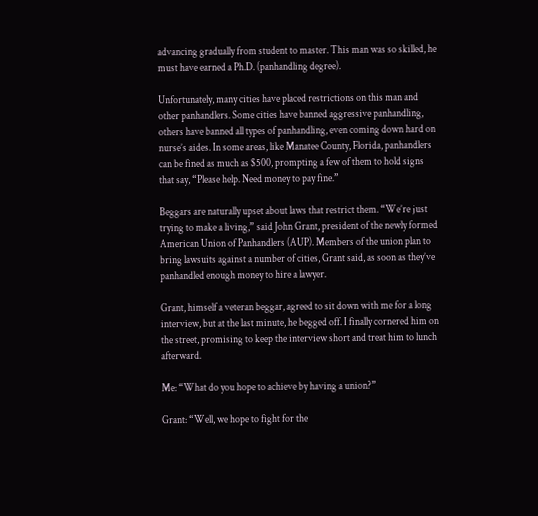advancing gradually from student to master. This man was so skilled, he must have earned a Ph.D. (panhandling degree).

Unfortunately, many cities have placed restrictions on this man and other panhandlers. Some cities have banned aggressive panhandling, others have banned all types of panhandling, even coming down hard on nurse’s aides. In some areas, like Manatee County, Florida, panhandlers can be fined as much as $500, prompting a few of them to hold signs that say, “Please help. Need money to pay fine.”

Beggars are naturally upset about laws that restrict them. “We’re just trying to make a living,” said John Grant, president of the newly formed American Union of Panhandlers (AUP). Members of the union plan to bring lawsuits against a number of cities, Grant said, as soon as they’ve panhandled enough money to hire a lawyer.

Grant, himself a veteran beggar, agreed to sit down with me for a long interview, but at the last minute, he begged off. I finally cornered him on the street, promising to keep the interview short and treat him to lunch afterward.

Me: “What do you hope to achieve by having a union?”

Grant: “Well, we hope to fight for the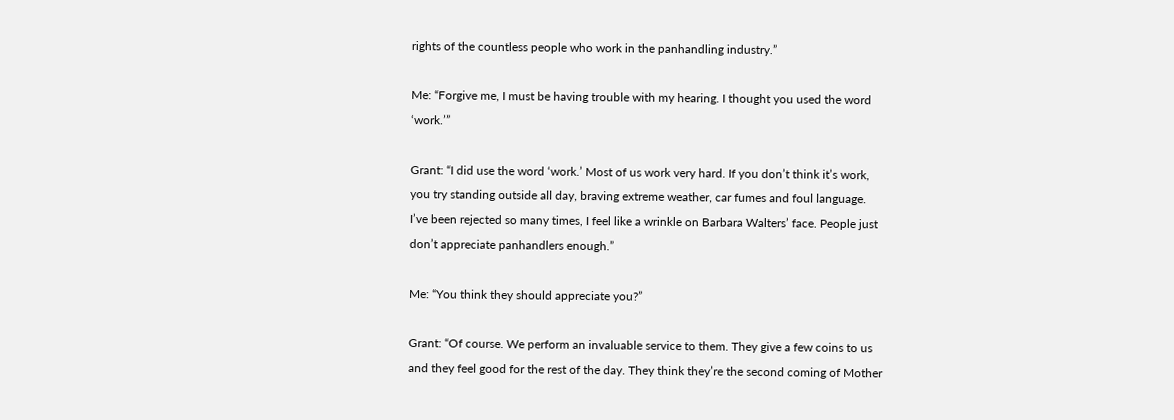rights of the countless people who work in the panhandling industry.”

Me: “Forgive me, I must be having trouble with my hearing. I thought you used the word ‘work.’”

Grant: “I did use the word ‘work.’ Most of us work very hard. If you don’t think it’s work, you try standing outside all day, braving extreme weather, car fumes and foul language. I’ve been rejected so many times, I feel like a wrinkle on Barbara Walters’ face. People just don’t appreciate panhandlers enough.”

Me: “You think they should appreciate you?”

Grant: “Of course. We perform an invaluable service to them. They give a few coins to us and they feel good for the rest of the day. They think they’re the second coming of Mother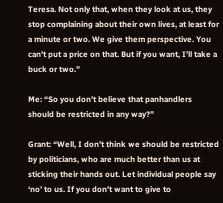Teresa. Not only that, when they look at us, they stop complaining about their own lives, at least for a minute or two. We give them perspective. You can’t put a price on that. But if you want, I’ll take a buck or two.”

Me: “So you don’t believe that panhandlers should be restricted in any way?”

Grant: “Well, I don’t think we should be restricted by politicians, who are much better than us at sticking their hands out. Let individual people say ‘no’ to us. If you don’t want to give to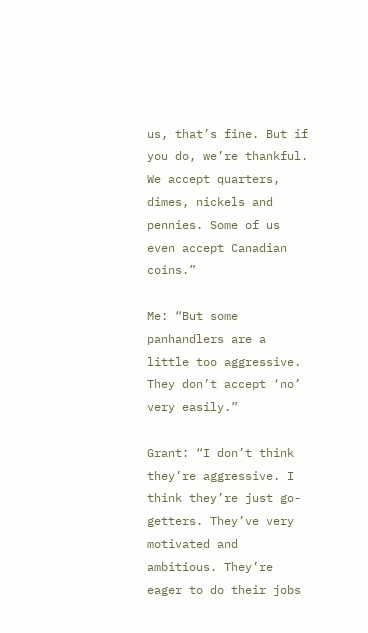us, that’s fine. But if you do, we’re thankful. We accept quarters, dimes, nickels and pennies. Some of us even accept Canadian coins.”

Me: “But some panhandlers are a little too aggressive. They don’t accept ‘no’ very easily.”

Grant: “I don’t think they’re aggressive. I think they’re just go-getters. They’ve very motivated and ambitious. They’re eager to do their jobs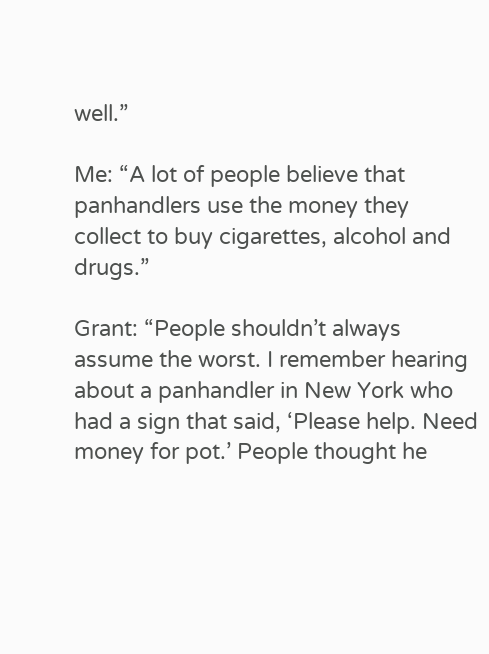well.”

Me: “A lot of people believe that panhandlers use the money they collect to buy cigarettes, alcohol and drugs.”

Grant: “People shouldn’t always assume the worst. I remember hearing about a panhandler in New York who had a sign that said, ‘Please help. Need money for pot.’ People thought he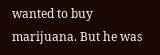wanted to buy marijuana. But he was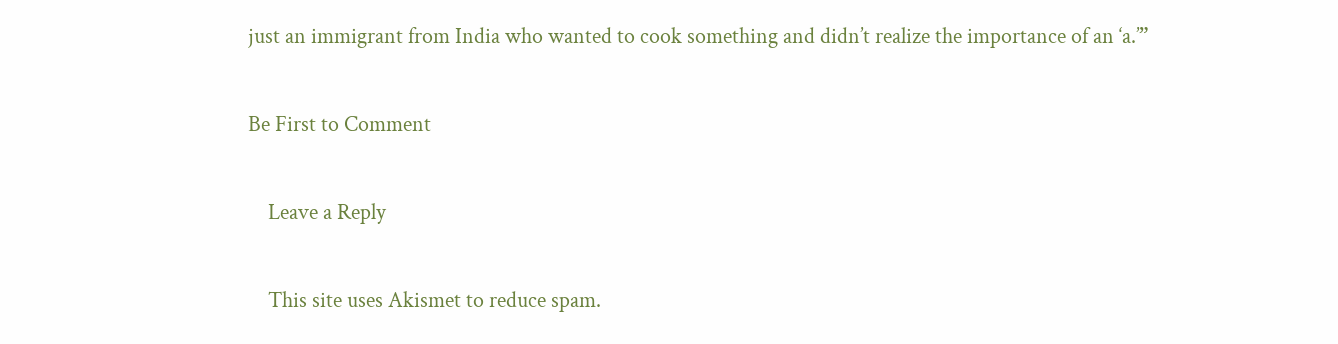just an immigrant from India who wanted to cook something and didn’t realize the importance of an ‘a.’”

Be First to Comment

    Leave a Reply

    This site uses Akismet to reduce spam.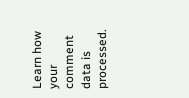Learn how your comment data is processed.